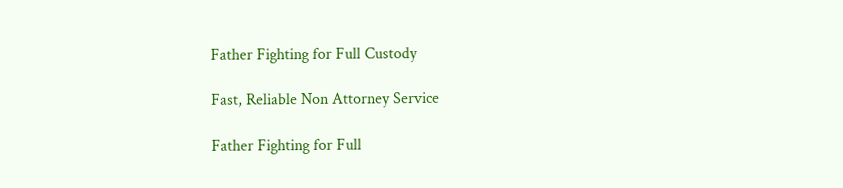Father Fighting for Full Custody

Fast, Reliable Non Attorney Service

Father Fighting for Full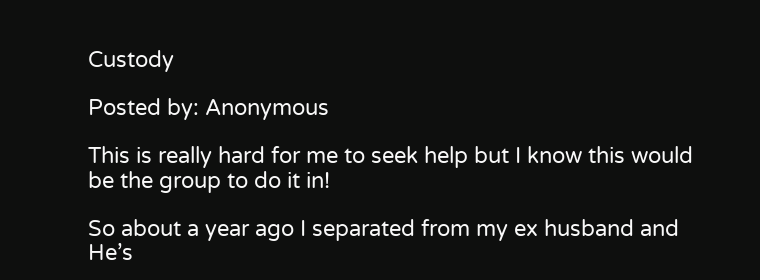Custody

Posted by: Anonymous

This is really hard for me to seek help but I know this would be the group to do it in!

So about a year ago I separated from my ex husband and He’s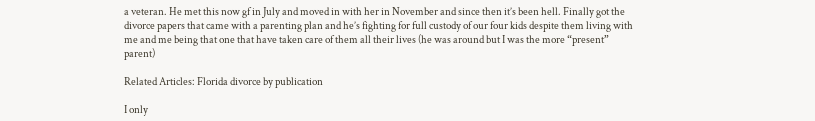a veteran. He met this now gf in July and moved in with her in November and since then it’s been hell. Finally got the divorce papers that came with a parenting plan and he’s fighting for full custody of our four kids despite them living with me and me being that one that have taken care of them all their lives (he was around but I was the more “present” parent)

Related Articles: Florida divorce by publication

I only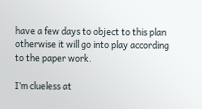have a few days to object to this plan otherwise it will go into play according to the paper work.

I’m clueless at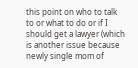this point on who to talk to or what to do or if I should get a lawyer (which is another issue because newly single mom of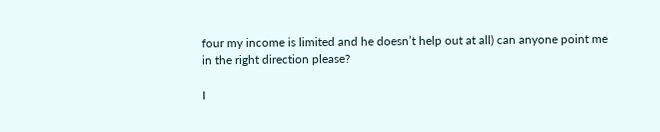four my income is limited and he doesn’t help out at all) can anyone point me in the right direction please?

I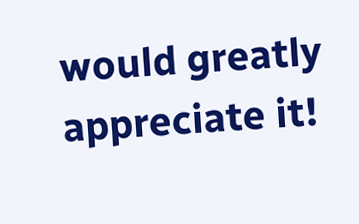would greatly appreciate it!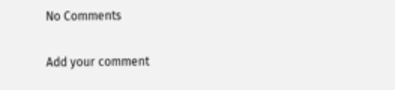No Comments

Add your comment